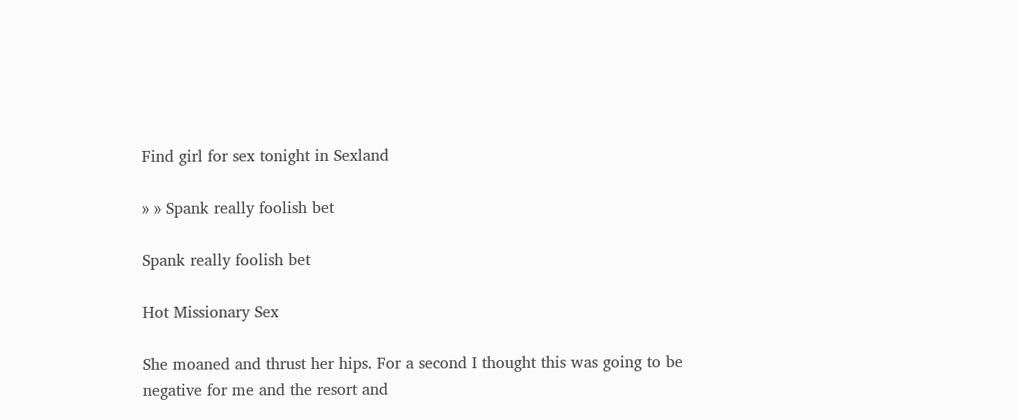Find girl for sex tonight in Sexland

» » Spank really foolish bet

Spank really foolish bet

Hot Missionary Sex

She moaned and thrust her hips. For a second I thought this was going to be negative for me and the resort and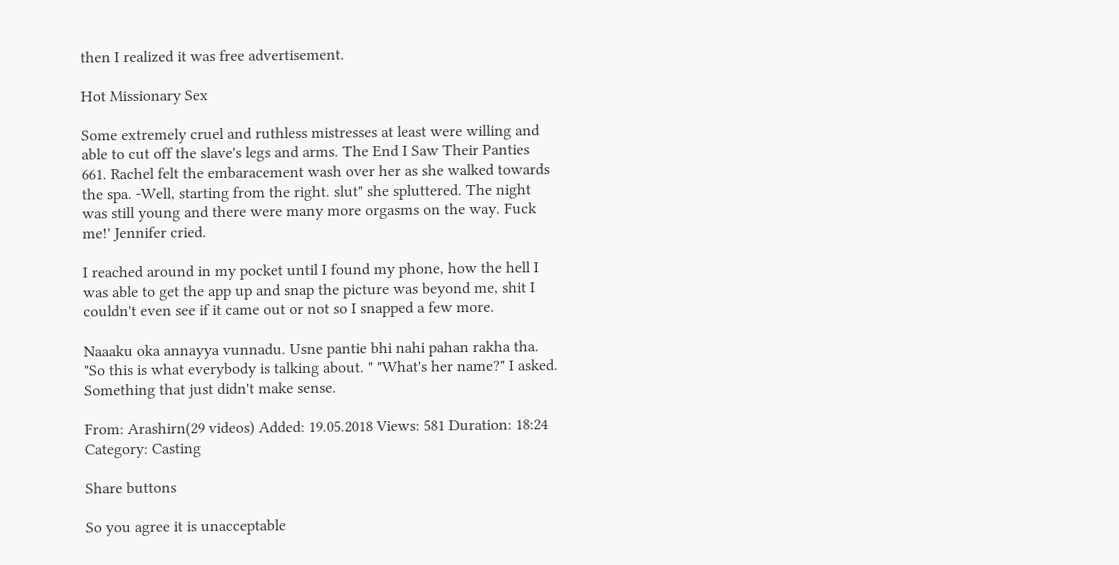then I realized it was free advertisement.

Hot Missionary Sex

Some extremely cruel and ruthless mistresses at least were willing and able to cut off the slave's legs and arms. The End I Saw Their Panties 661. Rachel felt the embaracement wash over her as she walked towards the spa. -Well, starting from the right. slut" she spluttered. The night was still young and there were many more orgasms on the way. Fuck me!' Jennifer cried.

I reached around in my pocket until I found my phone, how the hell I was able to get the app up and snap the picture was beyond me, shit I couldn't even see if it came out or not so I snapped a few more.

Naaaku oka annayya vunnadu. Usne pantie bhi nahi pahan rakha tha. "So this is what everybody is talking about. " "What's her name?" I asked. Something that just didn't make sense.

From: Arashirn(29 videos) Added: 19.05.2018 Views: 581 Duration: 18:24
Category: Casting

Share buttons

So you agree it is unacceptable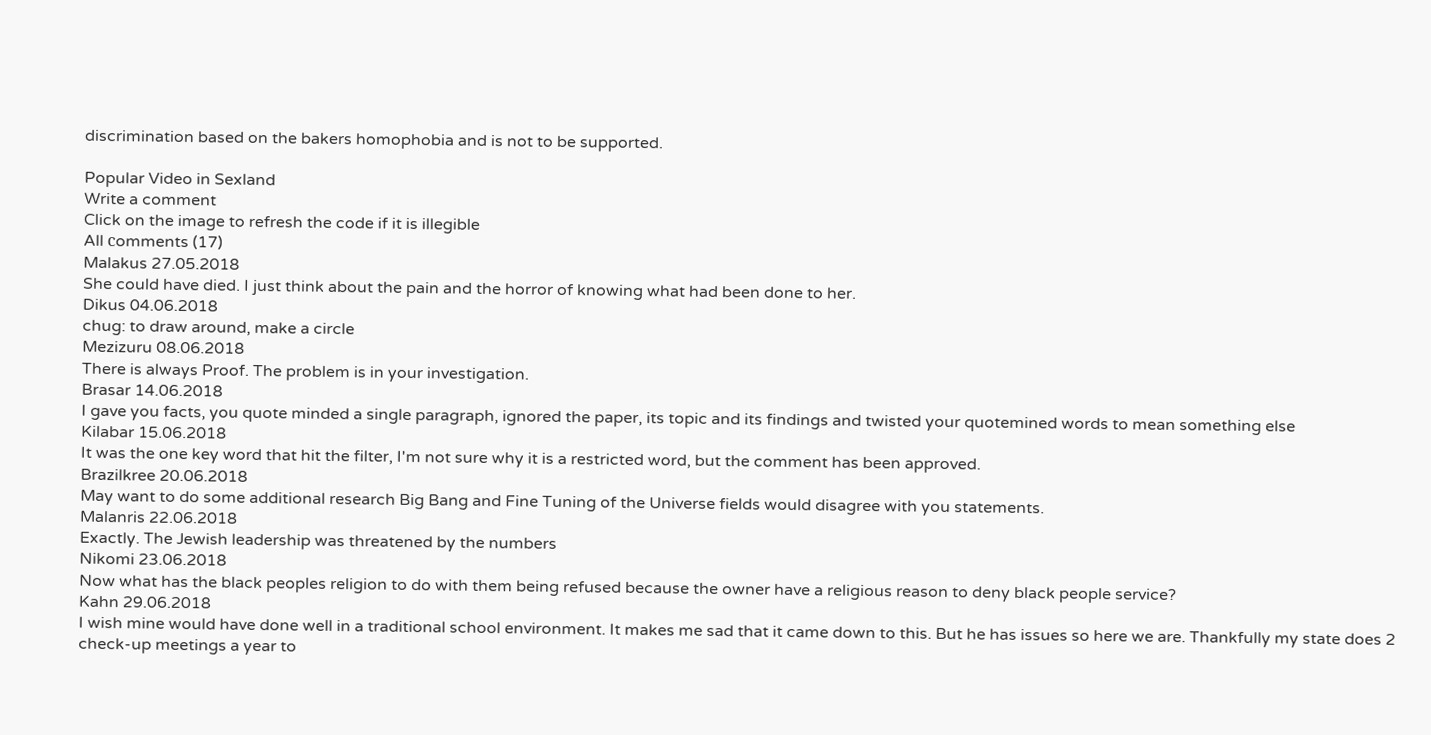discrimination based on the bakers homophobia and is not to be supported.

Popular Video in Sexland
Write a comment
Click on the image to refresh the code if it is illegible
All сomments (17)
Malakus 27.05.2018
She could have died. I just think about the pain and the horror of knowing what had been done to her.
Dikus 04.06.2018
chug: to draw around, make a circle
Mezizuru 08.06.2018
There is always Proof. The problem is in your investigation.
Brasar 14.06.2018
I gave you facts, you quote minded a single paragraph, ignored the paper, its topic and its findings and twisted your quotemined words to mean something else
Kilabar 15.06.2018
It was the one key word that hit the filter, I'm not sure why it is a restricted word, but the comment has been approved.
Brazilkree 20.06.2018
May want to do some additional research Big Bang and Fine Tuning of the Universe fields would disagree with you statements.
Malanris 22.06.2018
Exactly. The Jewish leadership was threatened by the numbers
Nikomi 23.06.2018
Now what has the black peoples religion to do with them being refused because the owner have a religious reason to deny black people service?
Kahn 29.06.2018
I wish mine would have done well in a traditional school environment. It makes me sad that it came down to this. But he has issues so here we are. Thankfully my state does 2 check-up meetings a year to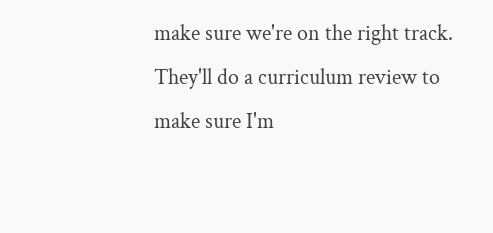make sure we're on the right track. They'll do a curriculum review to make sure I'm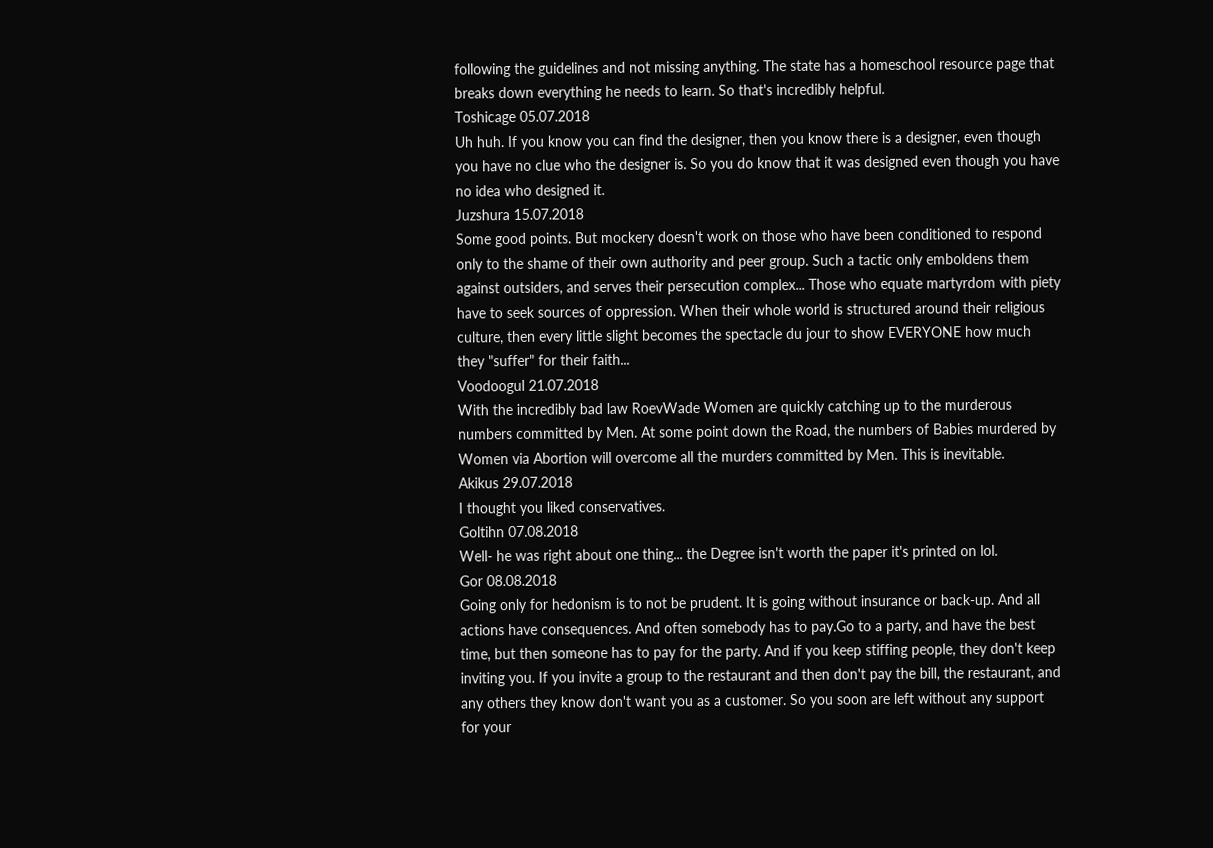following the guidelines and not missing anything. The state has a homeschool resource page that breaks down everything he needs to learn. So that's incredibly helpful.
Toshicage 05.07.2018
Uh huh. If you know you can find the designer, then you know there is a designer, even though you have no clue who the designer is. So you do know that it was designed even though you have no idea who designed it.
Juzshura 15.07.2018
Some good points. But mockery doesn't work on those who have been conditioned to respond only to the shame of their own authority and peer group. Such a tactic only emboldens them against outsiders, and serves their persecution complex... Those who equate martyrdom with piety have to seek sources of oppression. When their whole world is structured around their religious culture, then every little slight becomes the spectacle du jour to show EVERYONE how much they "suffer" for their faith...
Voodoogul 21.07.2018
With the incredibly bad law RoevWade Women are quickly catching up to the murderous numbers committed by Men. At some point down the Road, the numbers of Babies murdered by Women via Abortion will overcome all the murders committed by Men. This is inevitable.
Akikus 29.07.2018
I thought you liked conservatives.
Goltihn 07.08.2018
Well- he was right about one thing... the Degree isn't worth the paper it's printed on lol.
Gor 08.08.2018
Going only for hedonism is to not be prudent. It is going without insurance or back-up. And all actions have consequences. And often somebody has to pay.Go to a party, and have the best time, but then someone has to pay for the party. And if you keep stiffing people, they don't keep inviting you. If you invite a group to the restaurant and then don't pay the bill, the restaurant, and any others they know don't want you as a customer. So you soon are left without any support for your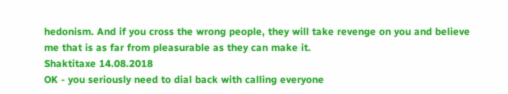hedonism. And if you cross the wrong people, they will take revenge on you and believe me that is as far from pleasurable as they can make it.
Shaktitaxe 14.08.2018
OK - you seriously need to dial back with calling everyone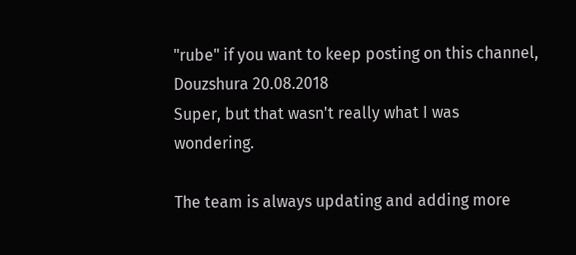"rube" if you want to keep posting on this channel,
Douzshura 20.08.2018
Super, but that wasn't really what I was wondering.

The team is always updating and adding more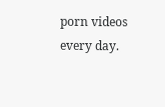porn videos every day.